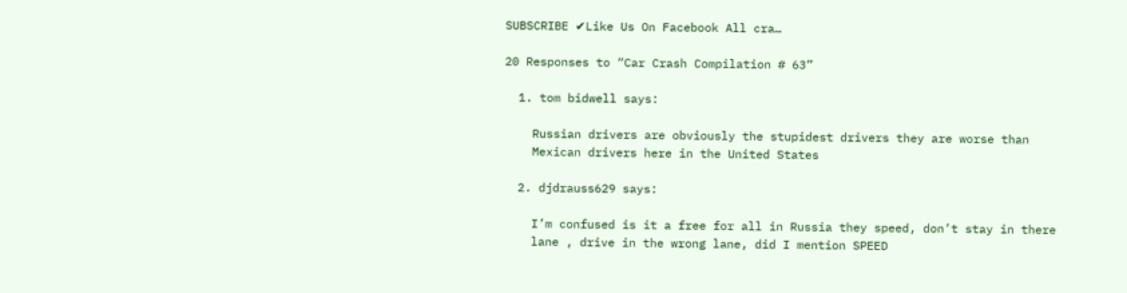SUBSCRIBE ✔Like Us On Facebook All cra…

20 Responses to “Car Crash Compilation # 63”

  1. tom bidwell says:

    Russian drivers are obviously the stupidest drivers they are worse than
    Mexican drivers here in the United States

  2. djdrauss629 says:

    I’m confused is it a free for all in Russia they speed, don’t stay in there
    lane , drive in the wrong lane, did I mention SPEED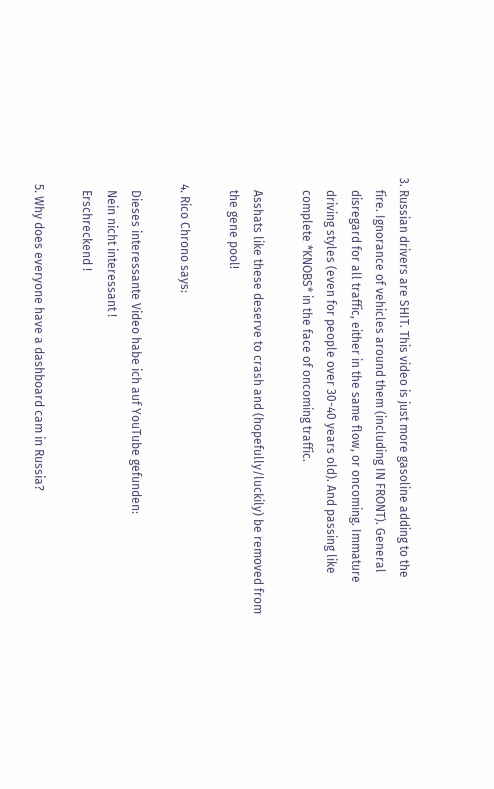3. Russian drivers are SHIT. This video is just more gasoline adding to the
    fire. Ignorance of vehicles around them (including IN FRONT). General
    disregard for all traffic, either in the same flow, or oncoming. Immature
    driving styles (even for people over 30-40 years old). And passing like
    complete *KNOBS* in the face of oncoming traffic.

    Asshats like these deserve to crash and (hopefully/luckily) be removed from
    the gene pool!

  4. Rico Chrono says:

    Dieses interessante Video habe ich auf YouTube gefunden:
    Nein nicht interessant !
    Erschreckend !

  5. Why does everyone have a dashboard cam in Russia?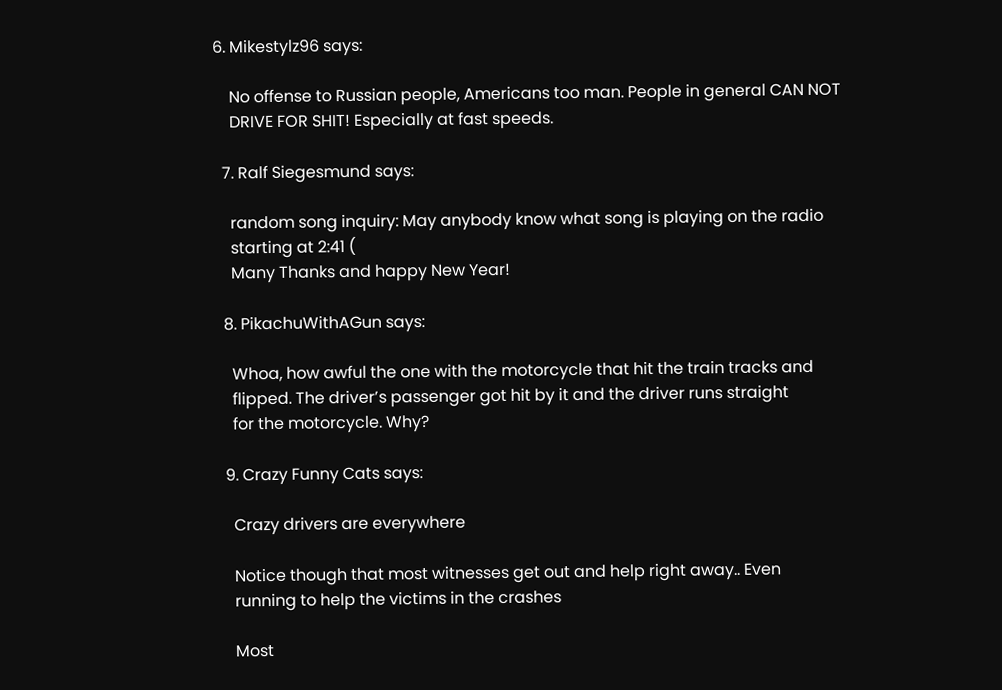6. Mikestylz96 says:

    No offense to Russian people, Americans too man. People in general CAN NOT
    DRIVE FOR SHIT! Especially at fast speeds.

  7. Ralf Siegesmund says:

    random song inquiry: May anybody know what song is playing on the radio
    starting at 2:41 (
    Many Thanks and happy New Year!

  8. PikachuWithAGun says:

    Whoa, how awful the one with the motorcycle that hit the train tracks and
    flipped. The driver’s passenger got hit by it and the driver runs straight
    for the motorcycle. Why?

  9. Crazy Funny Cats says:

    Crazy drivers are everywhere

    Notice though that most witnesses get out and help right away.. Even
    running to help the victims in the crashes

    Most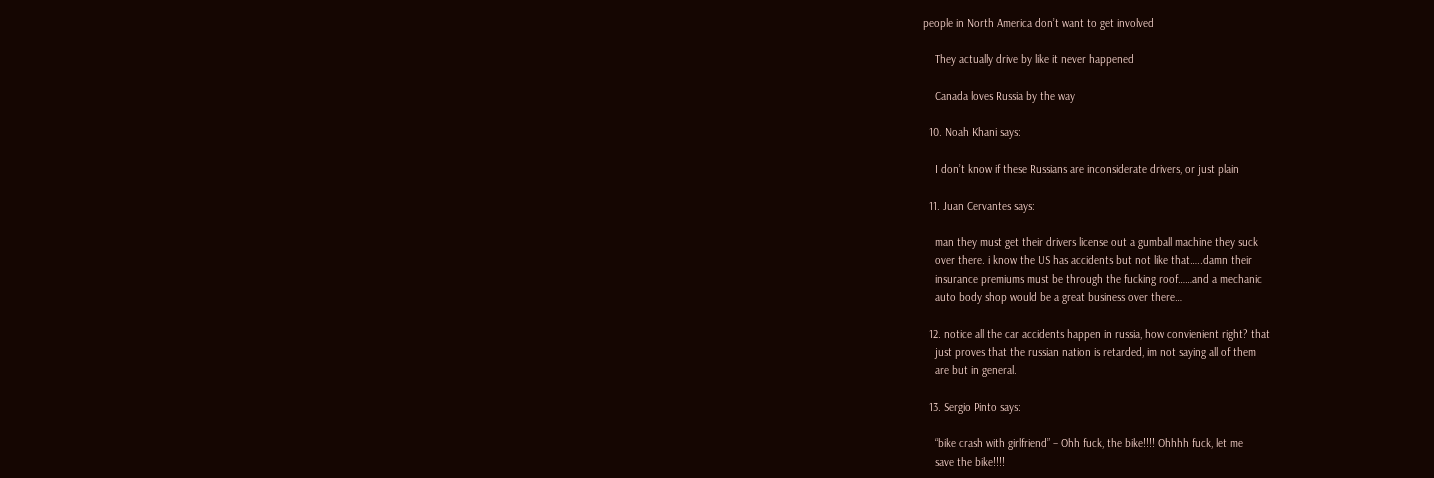people in North America don’t want to get involved

    They actually drive by like it never happened

    Canada loves Russia by the way

  10. Noah Khani says:

    I don’t know if these Russians are inconsiderate drivers, or just plain

  11. Juan Cervantes says:

    man they must get their drivers license out a gumball machine they suck
    over there. i know the US has accidents but not like that…..damn their
    insurance premiums must be through the fucking roof……and a mechanic
    auto body shop would be a great business over there…

  12. notice all the car accidents happen in russia, how convienient right? that
    just proves that the russian nation is retarded, im not saying all of them
    are but in general.

  13. Sergio Pinto says:

    “bike crash with girlfriend” – Ohh fuck, the bike!!!! Ohhhh fuck, let me
    save the bike!!!!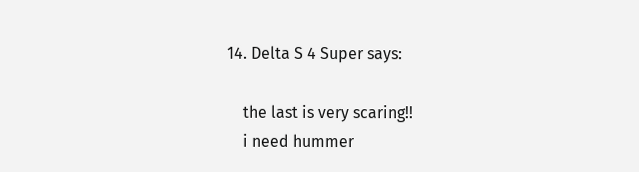14. Delta S 4 Super says:

    the last is very scaring!!
    i need hummer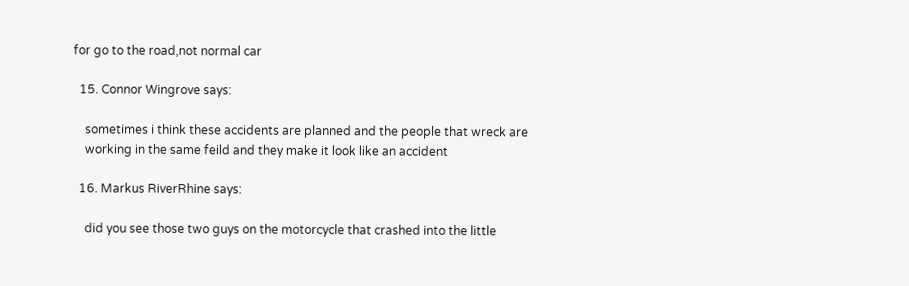for go to the road,not normal car

  15. Connor Wingrove says:

    sometimes i think these accidents are planned and the people that wreck are
    working in the same feild and they make it look like an accident

  16. Markus RiverRhine says:

    did you see those two guys on the motorcycle that crashed into the little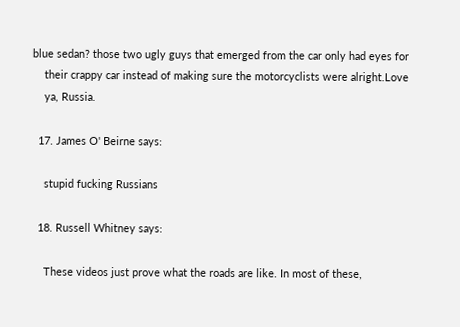blue sedan? those two ugly guys that emerged from the car only had eyes for
    their crappy car instead of making sure the motorcyclists were alright.Love
    ya, Russia.

  17. James O' Beirne says:

    stupid fucking Russians

  18. Russell Whitney says:

    These videos just prove what the roads are like. In most of these,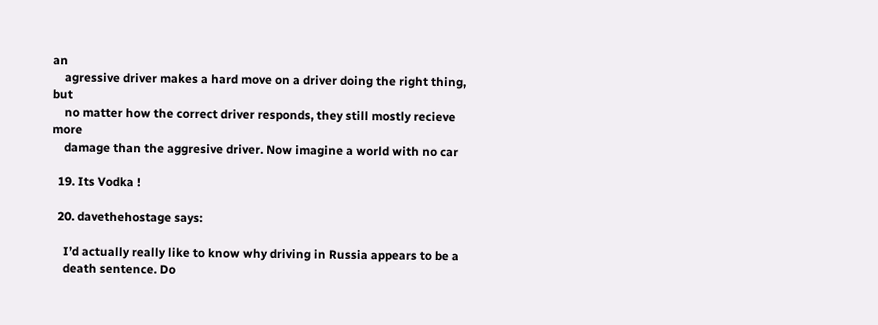an
    agressive driver makes a hard move on a driver doing the right thing, but
    no matter how the correct driver responds, they still mostly recieve more
    damage than the aggresive driver. Now imagine a world with no car

  19. Its Vodka !

  20. davethehostage says:

    I’d actually really like to know why driving in Russia appears to be a
    death sentence. Do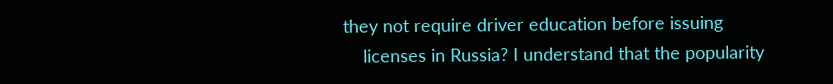they not require driver education before issuing
    licenses in Russia? I understand that the popularity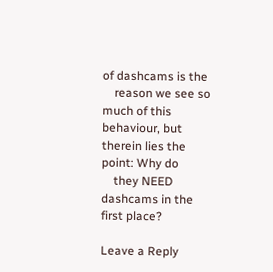of dashcams is the
    reason we see so much of this behaviour, but therein lies the point: Why do
    they NEED dashcams in the first place?

Leave a Reply